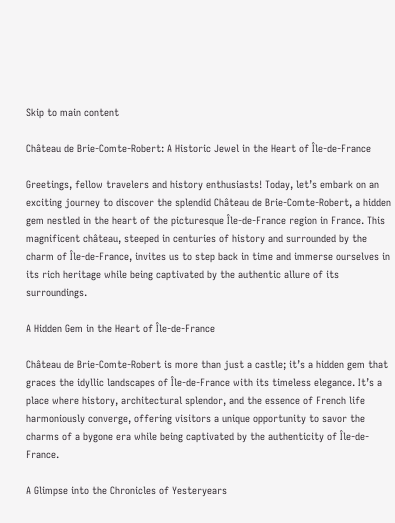Skip to main content

Château de Brie-Comte-Robert: A Historic Jewel in the Heart of Île-de-France

Greetings, fellow travelers and history enthusiasts! Today, let’s embark on an exciting journey to discover the splendid Château de Brie-Comte-Robert, a hidden gem nestled in the heart of the picturesque Île-de-France region in France. This magnificent château, steeped in centuries of history and surrounded by the charm of Île-de-France, invites us to step back in time and immerse ourselves in its rich heritage while being captivated by the authentic allure of its surroundings.

A Hidden Gem in the Heart of Île-de-France

Château de Brie-Comte-Robert is more than just a castle; it’s a hidden gem that graces the idyllic landscapes of Île-de-France with its timeless elegance. It’s a place where history, architectural splendor, and the essence of French life harmoniously converge, offering visitors a unique opportunity to savor the charms of a bygone era while being captivated by the authenticity of Île-de-France.

A Glimpse into the Chronicles of Yesteryears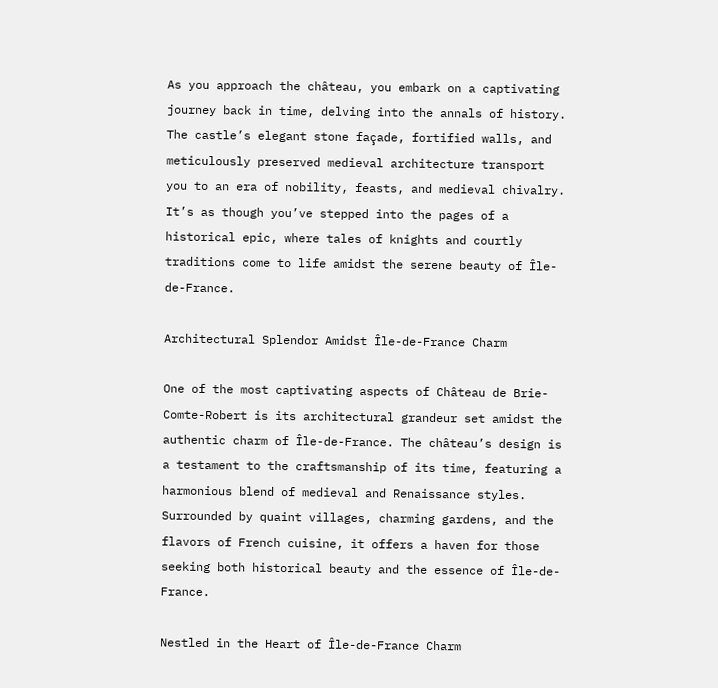As you approach the château, you embark on a captivating journey back in time, delving into the annals of history. The castle’s elegant stone façade, fortified walls, and meticulously preserved medieval architecture transport you to an era of nobility, feasts, and medieval chivalry. It’s as though you’ve stepped into the pages of a historical epic, where tales of knights and courtly traditions come to life amidst the serene beauty of Île-de-France.

Architectural Splendor Amidst Île-de-France Charm

One of the most captivating aspects of Château de Brie-Comte-Robert is its architectural grandeur set amidst the authentic charm of Île-de-France. The château’s design is a testament to the craftsmanship of its time, featuring a harmonious blend of medieval and Renaissance styles. Surrounded by quaint villages, charming gardens, and the flavors of French cuisine, it offers a haven for those seeking both historical beauty and the essence of Île-de-France.

Nestled in the Heart of Île-de-France Charm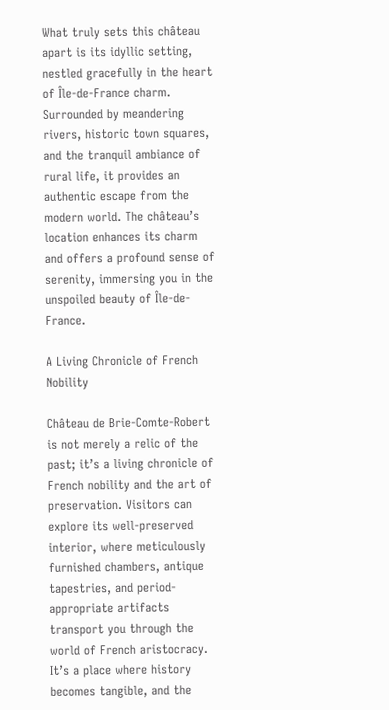What truly sets this château apart is its idyllic setting, nestled gracefully in the heart of Île-de-France charm. Surrounded by meandering rivers, historic town squares, and the tranquil ambiance of rural life, it provides an authentic escape from the modern world. The château’s location enhances its charm and offers a profound sense of serenity, immersing you in the unspoiled beauty of Île-de-France.

A Living Chronicle of French Nobility

Château de Brie-Comte-Robert is not merely a relic of the past; it’s a living chronicle of French nobility and the art of preservation. Visitors can explore its well-preserved interior, where meticulously furnished chambers, antique tapestries, and period-appropriate artifacts transport you through the world of French aristocracy. It’s a place where history becomes tangible, and the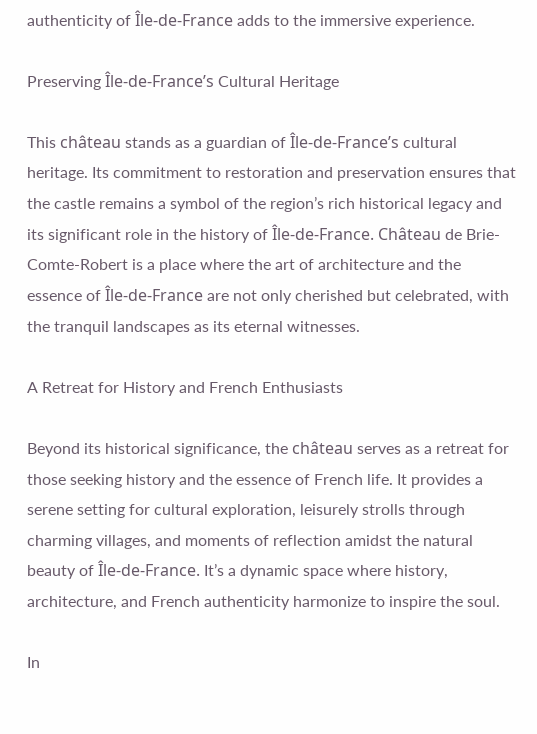authenticity of Île-de-France adds to the immersive experience.

Preserving Île-de-France’s Cultural Heritage

This château stands as a guardian of Île-de-France’s cultural heritage. Its commitment to restoration and preservation ensures that the castle remains a symbol of the region’s rich historical legacy and its significant role in the history of Île-de-France. Château de Brie-Comte-Robert is a place where the art of architecture and the essence of Île-de-France are not only cherished but celebrated, with the tranquil landscapes as its eternal witnesses.

A Retreat for History and French Enthusiasts

Beyond its historical significance, the château serves as a retreat for those seeking history and the essence of French life. It provides a serene setting for cultural exploration, leisurely strolls through charming villages, and moments of reflection amidst the natural beauty of Île-de-France. It’s a dynamic space where history, architecture, and French authenticity harmonize to inspire the soul.

In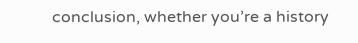conclusion, whether you’re a history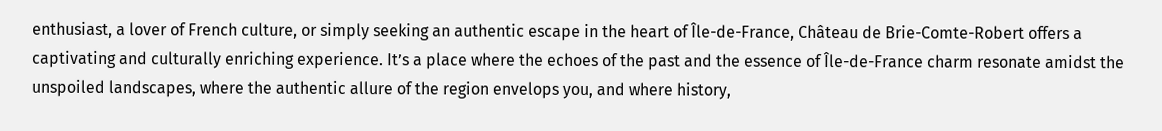enthusiast, a lover of French culture, or simply seeking an authentic escape in the heart of Île-de-France, Château de Brie-Comte-Robert offers a captivating and culturally enriching experience. It’s a place where the echoes of the past and the essence of Île-de-France charm resonate amidst the unspoiled landscapes, where the authentic allure of the region envelops you, and where history,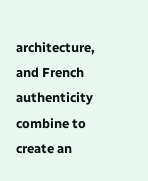architecture, and French authenticity combine to create an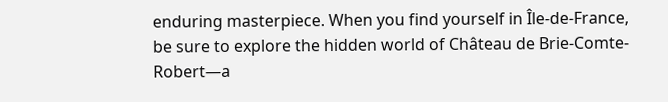enduring masterpiece. When you find yourself in Île-de-France, be sure to explore the hidden world of Château de Brie-Comte-Robert—a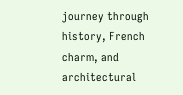journey through history, French charm, and architectural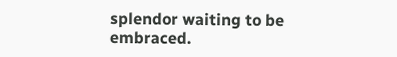splendor waiting to be embraced.